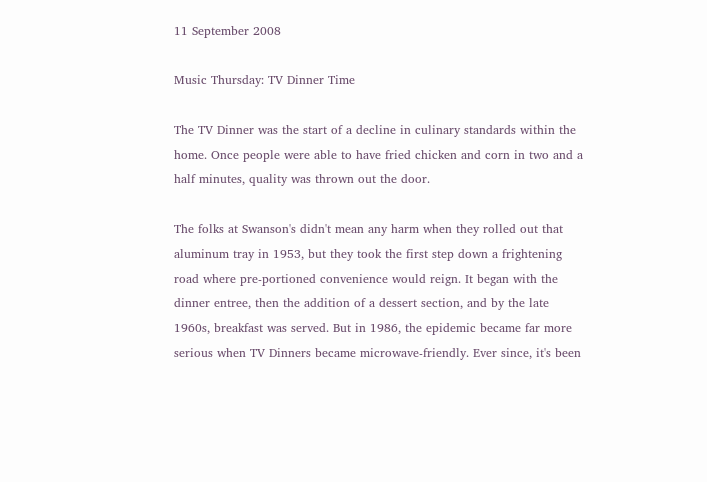11 September 2008

Music Thursday: TV Dinner Time

The TV Dinner was the start of a decline in culinary standards within the home. Once people were able to have fried chicken and corn in two and a half minutes, quality was thrown out the door.

The folks at Swanson's didn't mean any harm when they rolled out that aluminum tray in 1953, but they took the first step down a frightening road where pre-portioned convenience would reign. It began with the dinner entree, then the addition of a dessert section, and by the late 1960s, breakfast was served. But in 1986, the epidemic became far more serious when TV Dinners became microwave-friendly. Ever since, it's been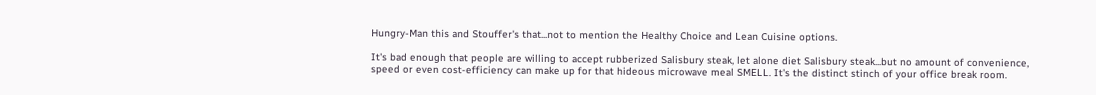Hungry-Man this and Stouffer's that...not to mention the Healthy Choice and Lean Cuisine options.

It's bad enough that people are willing to accept rubberized Salisbury steak, let alone diet Salisbury steak...but no amount of convenience, speed or even cost-efficiency can make up for that hideous microwave meal SMELL. It's the distinct stinch of your office break room.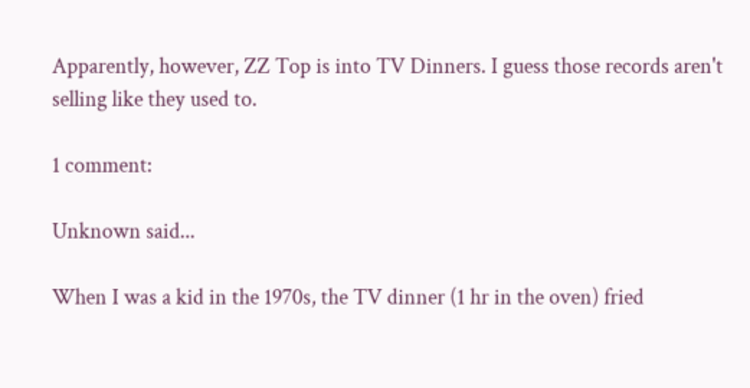Apparently, however, ZZ Top is into TV Dinners. I guess those records aren't selling like they used to.

1 comment:

Unknown said...

When I was a kid in the 1970s, the TV dinner (1 hr in the oven) fried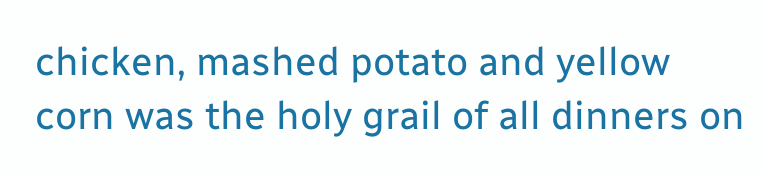chicken, mashed potato and yellow corn was the holy grail of all dinners on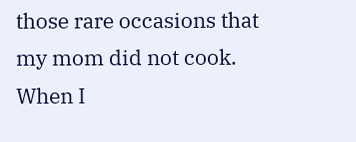those rare occasions that my mom did not cook. When I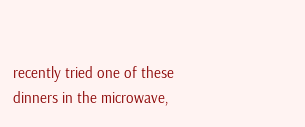recently tried one of these dinners in the microwave,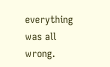everything was all wrong.